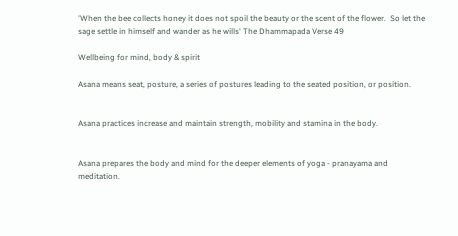'When the bee collects honey it does not spoil the beauty or the scent of the flower.  So let the sage settle in himself and wander as he wills' The Dhammapada Verse 49

Wellbeing for mind, body & spirit

Asana means seat, posture, a series of postures leading to the seated position, or position.


Asana practices increase and maintain strength, mobility and stamina in the body.


Asana prepares the body and mind for the deeper elements of yoga - pranayama and meditation.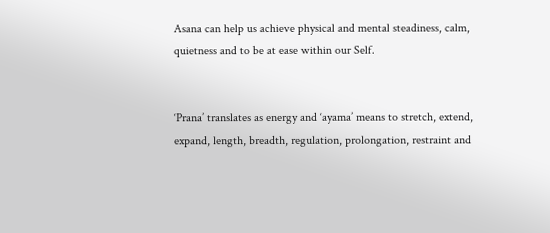Asana can help us achieve physical and mental steadiness, calm, quietness and to be at ease within our Self.


‘Prana’ translates as energy and ‘ayama’ means to stretch, extend, expand, length, breadth, regulation, prolongation, restraint and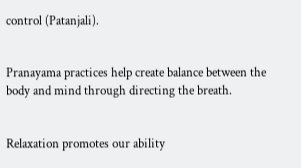control (Patanjali).


Pranayama practices help create balance between the body and mind through directing the breath.


Relaxation promotes our ability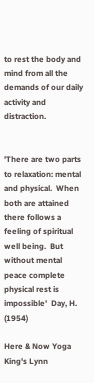to rest the body and mind from all the demands of our daily activity and distraction.


'There are two parts to relaxation: mental and physical.  When both are attained there follows a feeling of spiritual well being.  But without mental peace complete physical rest is impossible'  Day, H. (1954)

Here & Now Yoga King's Lynn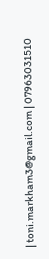| toni.markham3@gmail.com | 07963031510